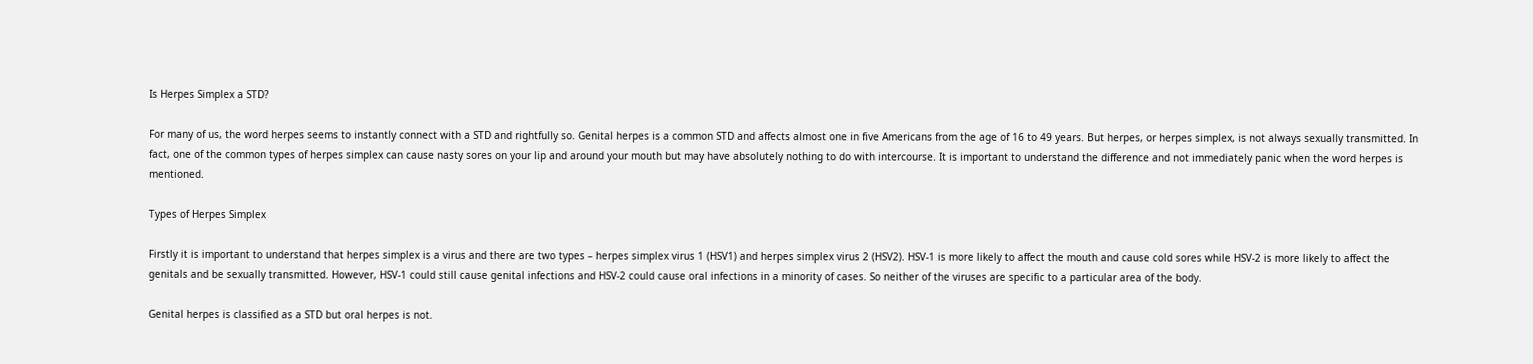Is Herpes Simplex a STD?

For many of us, the word herpes seems to instantly connect with a STD and rightfully so. Genital herpes is a common STD and affects almost one in five Americans from the age of 16 to 49 years. But herpes, or herpes simplex, is not always sexually transmitted. In fact, one of the common types of herpes simplex can cause nasty sores on your lip and around your mouth but may have absolutely nothing to do with intercourse. It is important to understand the difference and not immediately panic when the word herpes is mentioned.

Types of Herpes Simplex

Firstly it is important to understand that herpes simplex is a virus and there are two types – herpes simplex virus 1 (HSV1) and herpes simplex virus 2 (HSV2). HSV-1 is more likely to affect the mouth and cause cold sores while HSV-2 is more likely to affect the genitals and be sexually transmitted. However, HSV-1 could still cause genital infections and HSV-2 could cause oral infections in a minority of cases. So neither of the viruses are specific to a particular area of the body.

Genital herpes is classified as a STD but oral herpes is not.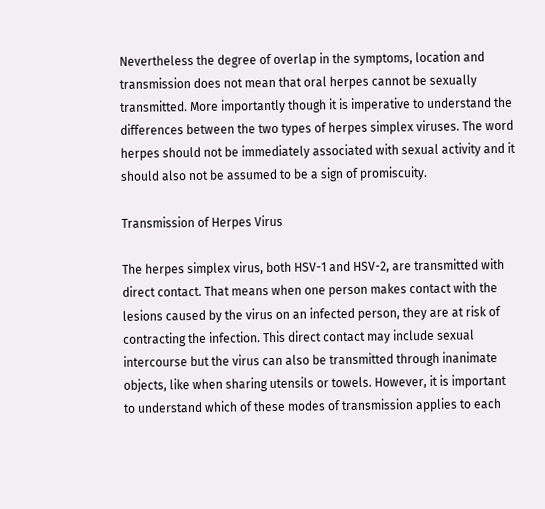Nevertheless the degree of overlap in the symptoms, location and transmission does not mean that oral herpes cannot be sexually transmitted. More importantly though it is imperative to understand the differences between the two types of herpes simplex viruses. The word herpes should not be immediately associated with sexual activity and it should also not be assumed to be a sign of promiscuity.

Transmission of Herpes Virus

The herpes simplex virus, both HSV-1 and HSV-2, are transmitted with direct contact. That means when one person makes contact with the lesions caused by the virus on an infected person, they are at risk of contracting the infection. This direct contact may include sexual intercourse but the virus can also be transmitted through inanimate objects, like when sharing utensils or towels. However, it is important to understand which of these modes of transmission applies to each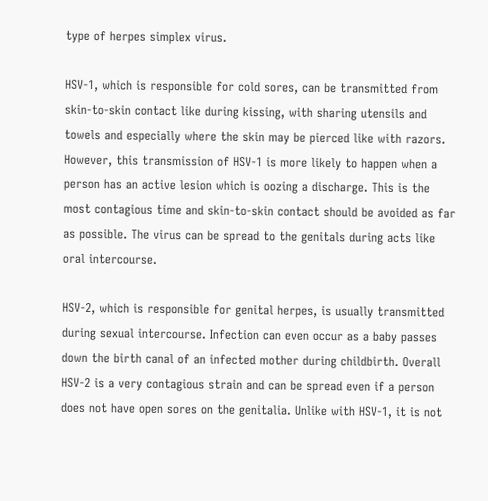type of herpes simplex virus.

HSV-1, which is responsible for cold sores, can be transmitted from skin-to-skin contact like during kissing, with sharing utensils and towels and especially where the skin may be pierced like with razors. However, this transmission of HSV-1 is more likely to happen when a person has an active lesion which is oozing a discharge. This is the most contagious time and skin-to-skin contact should be avoided as far as possible. The virus can be spread to the genitals during acts like oral intercourse.

HSV-2, which is responsible for genital herpes, is usually transmitted during sexual intercourse. Infection can even occur as a baby passes down the birth canal of an infected mother during childbirth. Overall HSV-2 is a very contagious strain and can be spread even if a person does not have open sores on the genitalia. Unlike with HSV-1, it is not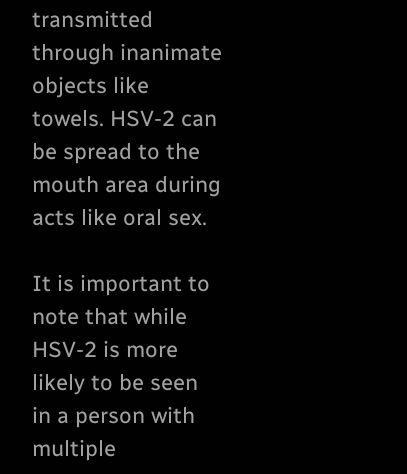transmitted through inanimate objects like towels. HSV-2 can be spread to the mouth area during acts like oral sex.

It is important to note that while HSV-2 is more likely to be seen in a person with multiple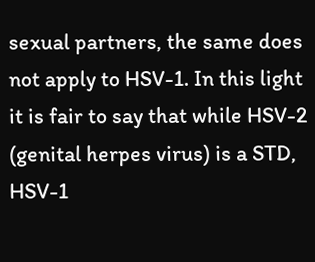sexual partners, the same does not apply to HSV-1. In this light it is fair to say that while HSV-2 (genital herpes virus) is a STD, HSV-1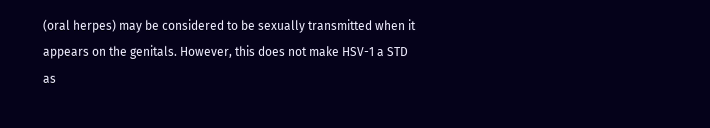(oral herpes) may be considered to be sexually transmitted when it appears on the genitals. However, this does not make HSV-1 a STD as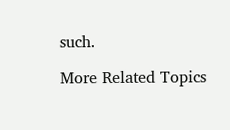such.

More Related Topics